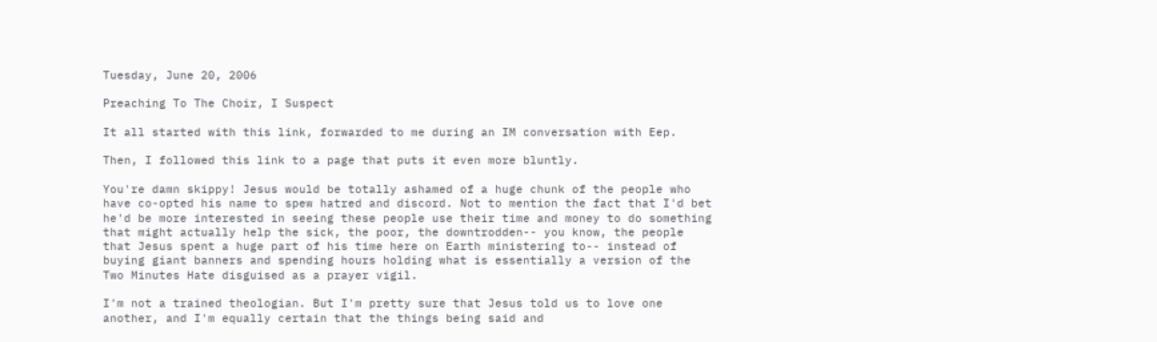Tuesday, June 20, 2006

Preaching To The Choir, I Suspect

It all started with this link, forwarded to me during an IM conversation with Eep.

Then, I followed this link to a page that puts it even more bluntly.

You're damn skippy! Jesus would be totally ashamed of a huge chunk of the people who have co-opted his name to spew hatred and discord. Not to mention the fact that I'd bet he'd be more interested in seeing these people use their time and money to do something that might actually help the sick, the poor, the downtrodden-- you know, the people that Jesus spent a huge part of his time here on Earth ministering to-- instead of buying giant banners and spending hours holding what is essentially a version of the Two Minutes Hate disguised as a prayer vigil.

I'm not a trained theologian. But I'm pretty sure that Jesus told us to love one another, and I'm equally certain that the things being said and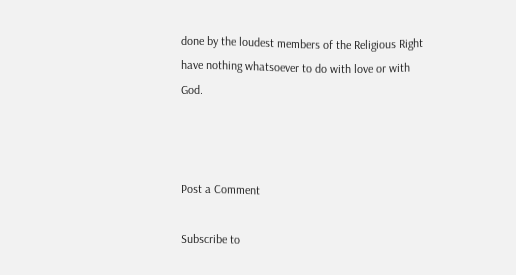done by the loudest members of the Religious Right have nothing whatsoever to do with love or with God.



Post a Comment

Subscribe to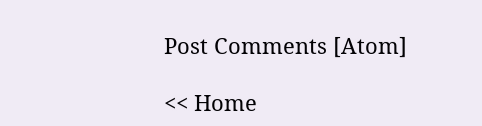Post Comments [Atom]

<< Home